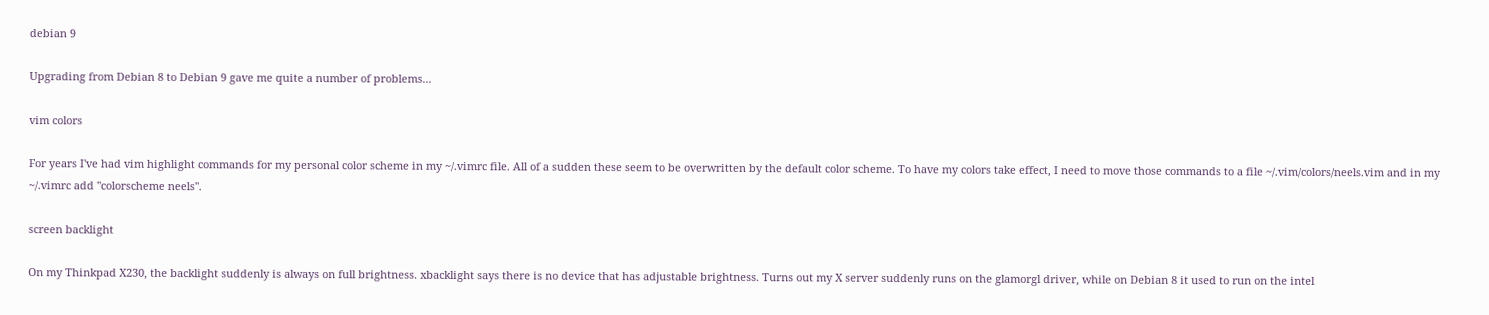debian 9

Upgrading from Debian 8 to Debian 9 gave me quite a number of problems...

vim colors

For years I've had vim highlight commands for my personal color scheme in my ~/.vimrc file. All of a sudden these seem to be overwritten by the default color scheme. To have my colors take effect, I need to move those commands to a file ~/.vim/colors/neels.vim and in my ~/.vimrc add "colorscheme neels".

screen backlight

On my Thinkpad X230, the backlight suddenly is always on full brightness. xbacklight says there is no device that has adjustable brightness. Turns out my X server suddenly runs on the glamorgl driver, while on Debian 8 it used to run on the intel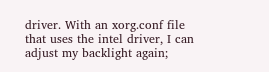driver. With an xorg.conf file that uses the intel driver, I can adjust my backlight again;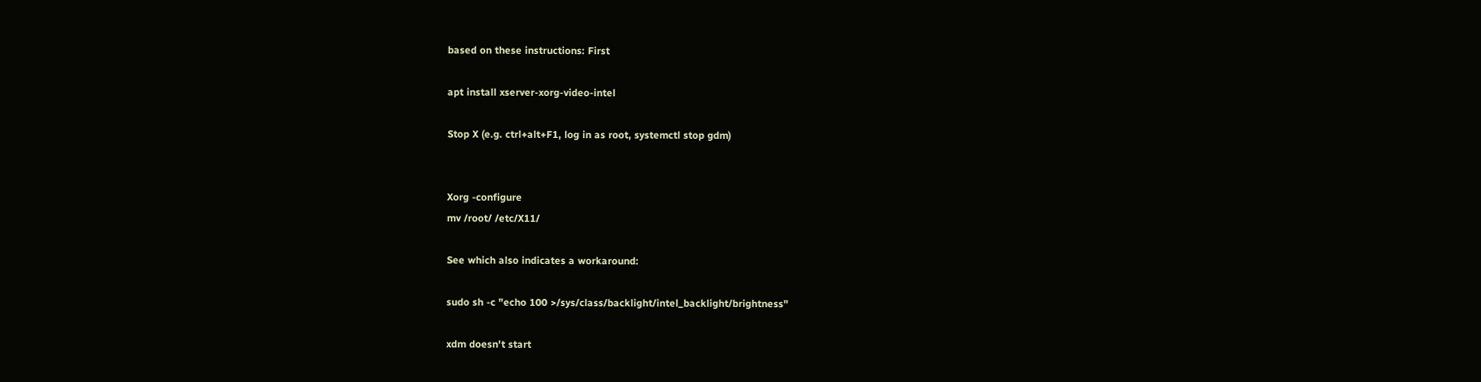based on these instructions: First

apt install xserver-xorg-video-intel

Stop X (e.g. ctrl+alt+F1, log in as root, systemctl stop gdm)


Xorg -configure
mv /root/ /etc/X11/

See which also indicates a workaround:

sudo sh -c "echo 100 >/sys/class/backlight/intel_backlight/brightness"

xdm doesn't start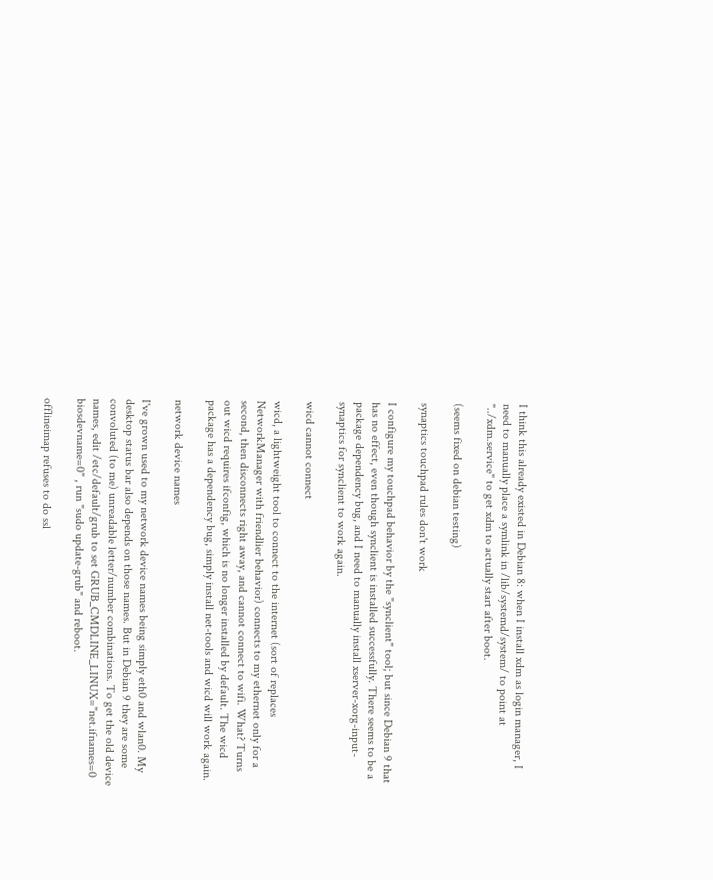I think this already existed in Debian 8: when I install xdm as login manager, I need to manually place a symlink in /lib/systemd/system/ to point at "../xdm.service" to get xdm to actually start after boot.

(seems fixed on debian testing)

synaptics touchpad rules don't work

I configure my touchpad behavior by the "synclient" tool; but since Debian 9 that has no effect, even though synclient is installed successfully. There seems to be a package dependency bug, and I need to manually install xserver-xorg-input-synaptics for synclient to work again.

wicd cannot connect

wicd, a lightweight tool to connect to the internet (sort of replaces NetworkManager with friendlier behavior) connects to my ethernet only for a second, then disconnects right away, and cannot connect to wifi. What? Turns out wicd requires ifconfig, which is no longer installed by default. The wicd package has a dependency bug, simply install net-tools and wicd will work again.

network device names

I've grown used to my network device names being simply eth0 and wlan0. My desktop status bar also depends on those names. But in Debian 9 they are some convoluted (to me) unreadable letter/number combinations. To get the old device names, edit /etc/default/grub to set GRUB_CMDLINE_LINUX="net.ifnames=0 biosdevname=0" , run "sudo update-grub" and reboot.

offlineimap refuses to do ssl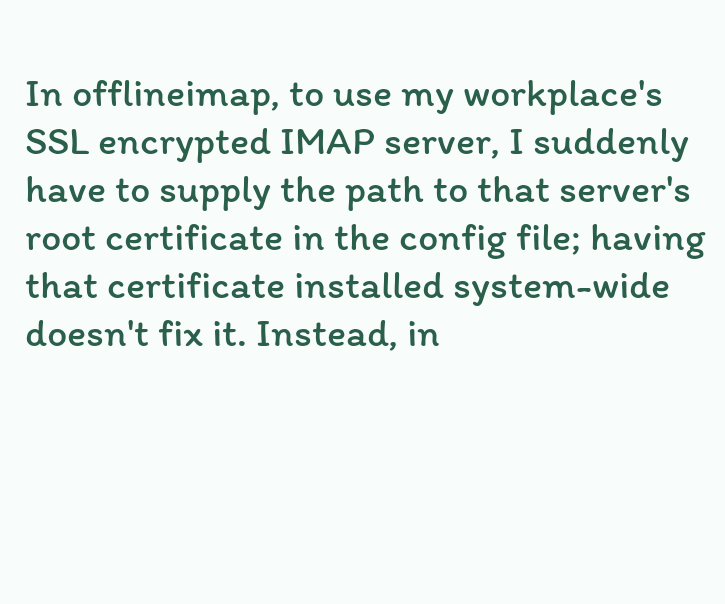In offlineimap, to use my workplace's SSL encrypted IMAP server, I suddenly have to supply the path to that server's root certificate in the config file; having that certificate installed system-wide doesn't fix it. Instead, in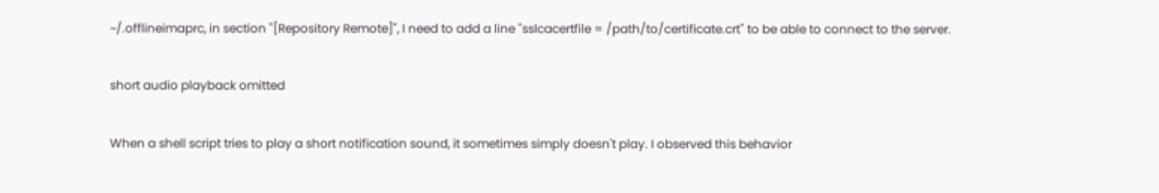~/.offlineimaprc, in section "[Repository Remote]", I need to add a line "sslcacertfile = /path/to/certificate.crt" to be able to connect to the server.

short audio playback omitted

When a shell script tries to play a short notification sound, it sometimes simply doesn't play. I observed this behavior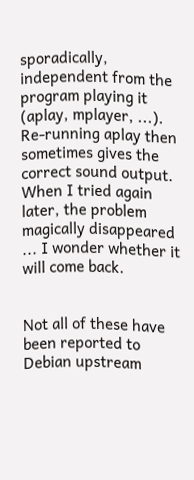sporadically, independent from the program playing it (aplay, mplayer, ...). Re-running aplay then sometimes gives the correct sound output. When I tried again later, the problem magically disappeared ... I wonder whether it will come back.


Not all of these have been reported to Debian upstream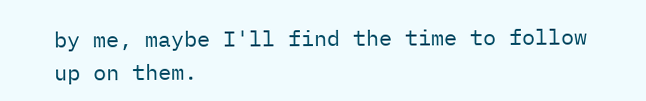by me, maybe I'll find the time to follow up on them.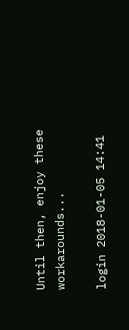Until then, enjoy these workarounds...

login 2018-01-05 14:41